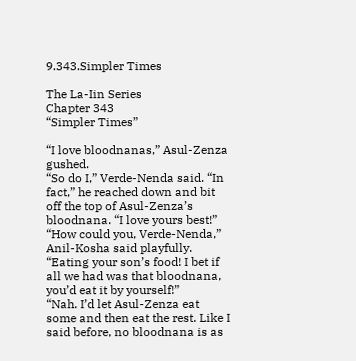9.343.Simpler Times

The La-Iin Series
Chapter 343
“Simpler Times”

“I love bloodnanas,” Asul-Zenza gushed.
“So do I,” Verde-Nenda said. “In fact,” he reached down and bit off the top of Asul-Zenza’s bloodnana. “I love yours best!”
“How could you, Verde-Nenda,” Anil-Kosha said playfully. “Eating your son’s food! I bet if all we had was that bloodnana, you’d eat it by yourself!”
“Nah. I’d let Asul-Zenza eat some and then eat the rest. Like I said before, no bloodnana is as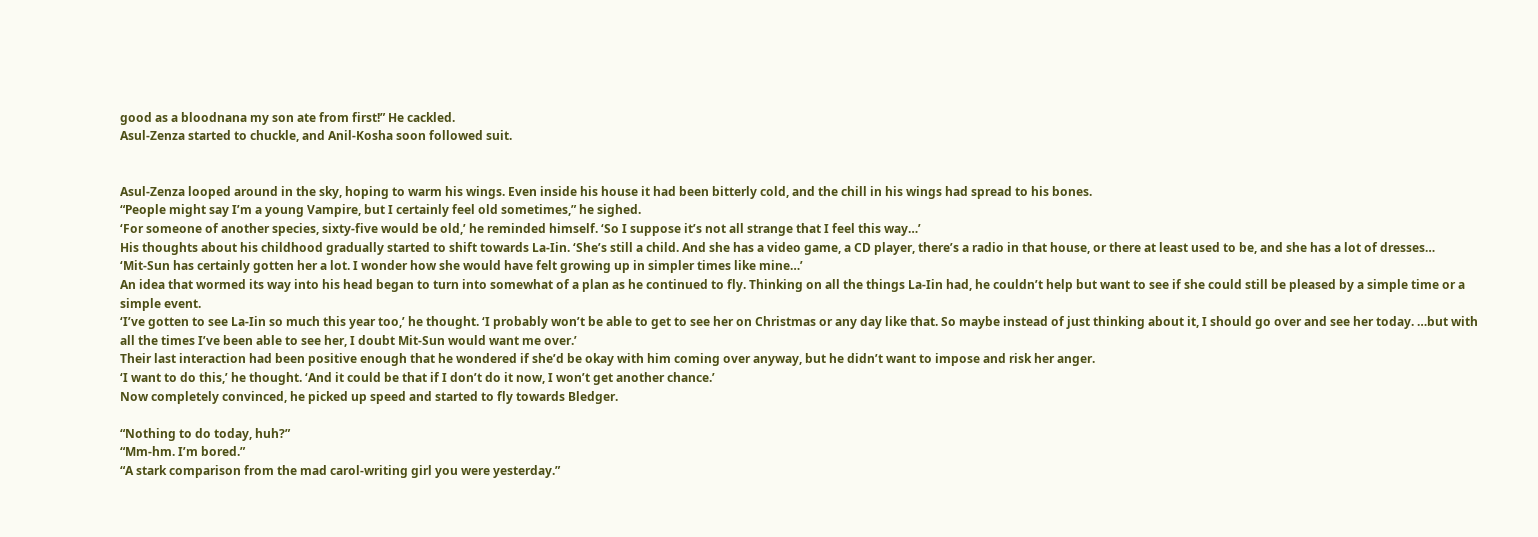good as a bloodnana my son ate from first!” He cackled.
Asul-Zenza started to chuckle, and Anil-Kosha soon followed suit.


Asul-Zenza looped around in the sky, hoping to warm his wings. Even inside his house it had been bitterly cold, and the chill in his wings had spread to his bones.
“People might say I’m a young Vampire, but I certainly feel old sometimes,” he sighed.
‘For someone of another species, sixty-five would be old,’ he reminded himself. ‘So I suppose it’s not all strange that I feel this way…’
His thoughts about his childhood gradually started to shift towards La-Iin. ‘She’s still a child. And she has a video game, a CD player, there’s a radio in that house, or there at least used to be, and she has a lot of dresses…
‘Mit-Sun has certainly gotten her a lot. I wonder how she would have felt growing up in simpler times like mine…’
An idea that wormed its way into his head began to turn into somewhat of a plan as he continued to fly. Thinking on all the things La-Iin had, he couldn’t help but want to see if she could still be pleased by a simple time or a simple event.
‘I’ve gotten to see La-Iin so much this year too,’ he thought. ‘I probably won’t be able to get to see her on Christmas or any day like that. So maybe instead of just thinking about it, I should go over and see her today. …but with all the times I’ve been able to see her, I doubt Mit-Sun would want me over.’
Their last interaction had been positive enough that he wondered if she’d be okay with him coming over anyway, but he didn’t want to impose and risk her anger.
‘I want to do this,’ he thought. ‘And it could be that if I don’t do it now, I won’t get another chance.’
Now completely convinced, he picked up speed and started to fly towards Bledger.

“Nothing to do today, huh?”
“Mm-hm. I’m bored.”
“A stark comparison from the mad carol-writing girl you were yesterday.”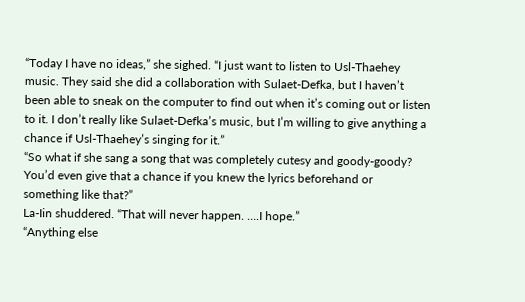“Today I have no ideas,” she sighed. “I just want to listen to Usl-Thaehey music. They said she did a collaboration with Sulaet-Defka, but I haven’t been able to sneak on the computer to find out when it’s coming out or listen to it. I don’t really like Sulaet-Defka’s music, but I’m willing to give anything a chance if Usl-Thaehey’s singing for it.”
“So what if she sang a song that was completely cutesy and goody-goody? You’d even give that a chance if you knew the lyrics beforehand or something like that?”
La-Iin shuddered. “That will never happen. ….I hope.”
“Anything else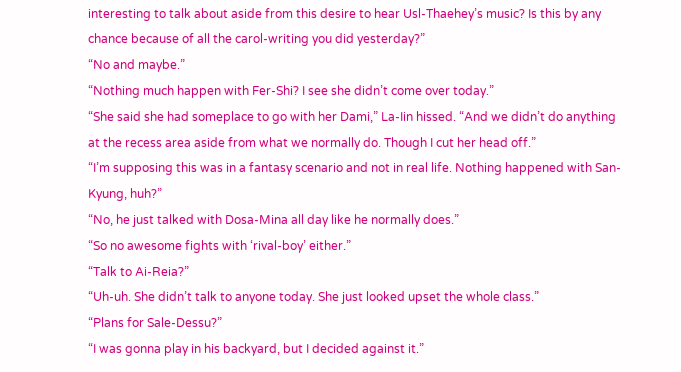interesting to talk about aside from this desire to hear Usl-Thaehey’s music? Is this by any chance because of all the carol-writing you did yesterday?”
“No and maybe.”
“Nothing much happen with Fer-Shi? I see she didn’t come over today.”
“She said she had someplace to go with her Dami,” La-Iin hissed. “And we didn’t do anything at the recess area aside from what we normally do. Though I cut her head off.”
“I’m supposing this was in a fantasy scenario and not in real life. Nothing happened with San-Kyung, huh?”
“No, he just talked with Dosa-Mina all day like he normally does.”
“So no awesome fights with ‘rival-boy’ either.”
“Talk to Ai-Reia?”
“Uh-uh. She didn’t talk to anyone today. She just looked upset the whole class.”
“Plans for Sale-Dessu?”
“I was gonna play in his backyard, but I decided against it.”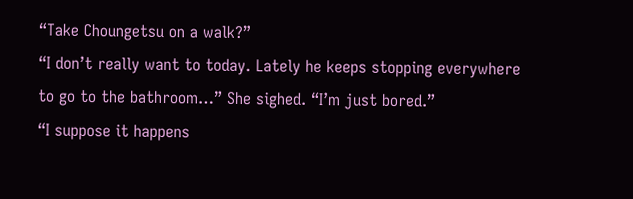“Take Choungetsu on a walk?”
“I don’t really want to today. Lately he keeps stopping everywhere to go to the bathroom…” She sighed. “I’m just bored.”
“I suppose it happens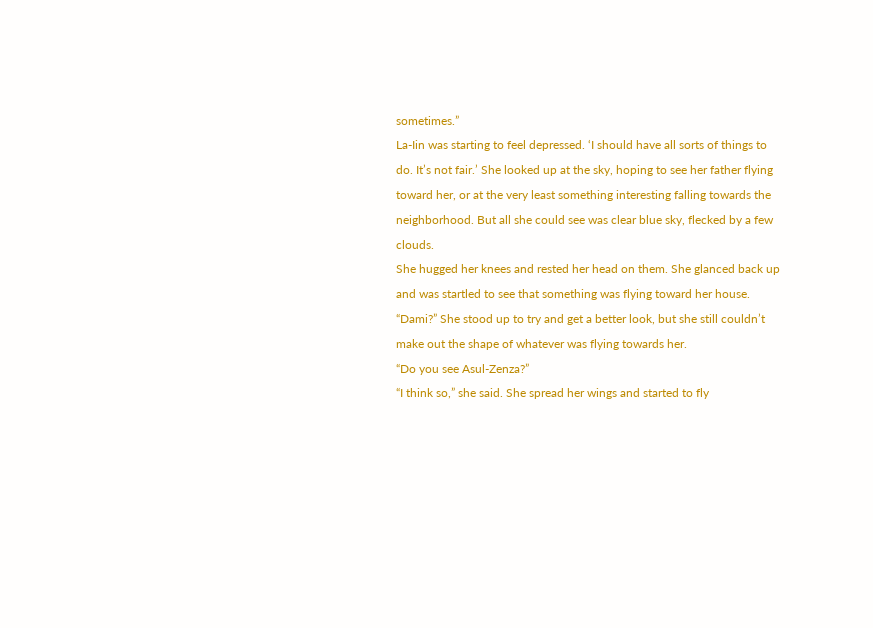sometimes.”
La-Iin was starting to feel depressed. ‘I should have all sorts of things to do. It’s not fair.’ She looked up at the sky, hoping to see her father flying toward her, or at the very least something interesting falling towards the neighborhood. But all she could see was clear blue sky, flecked by a few clouds.
She hugged her knees and rested her head on them. She glanced back up and was startled to see that something was flying toward her house.
“Dami?” She stood up to try and get a better look, but she still couldn’t make out the shape of whatever was flying towards her.
“Do you see Asul-Zenza?”
“I think so,” she said. She spread her wings and started to fly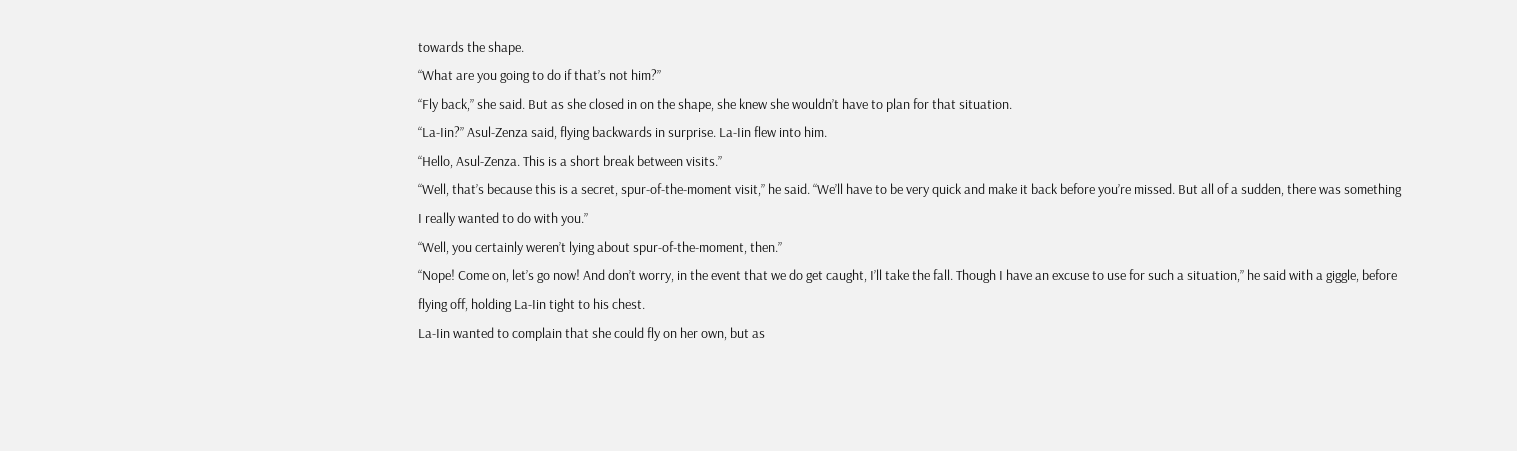towards the shape.
“What are you going to do if that’s not him?”
“Fly back,” she said. But as she closed in on the shape, she knew she wouldn’t have to plan for that situation.
“La-Iin?” Asul-Zenza said, flying backwards in surprise. La-Iin flew into him.
“Hello, Asul-Zenza. This is a short break between visits.”
“Well, that’s because this is a secret, spur-of-the-moment visit,” he said. “We’ll have to be very quick and make it back before you’re missed. But all of a sudden, there was something I really wanted to do with you.”
“Well, you certainly weren’t lying about spur-of-the-moment, then.”
“Nope! Come on, let’s go now! And don’t worry, in the event that we do get caught, I’ll take the fall. Though I have an excuse to use for such a situation,” he said with a giggle, before flying off, holding La-Iin tight to his chest.
La-Iin wanted to complain that she could fly on her own, but as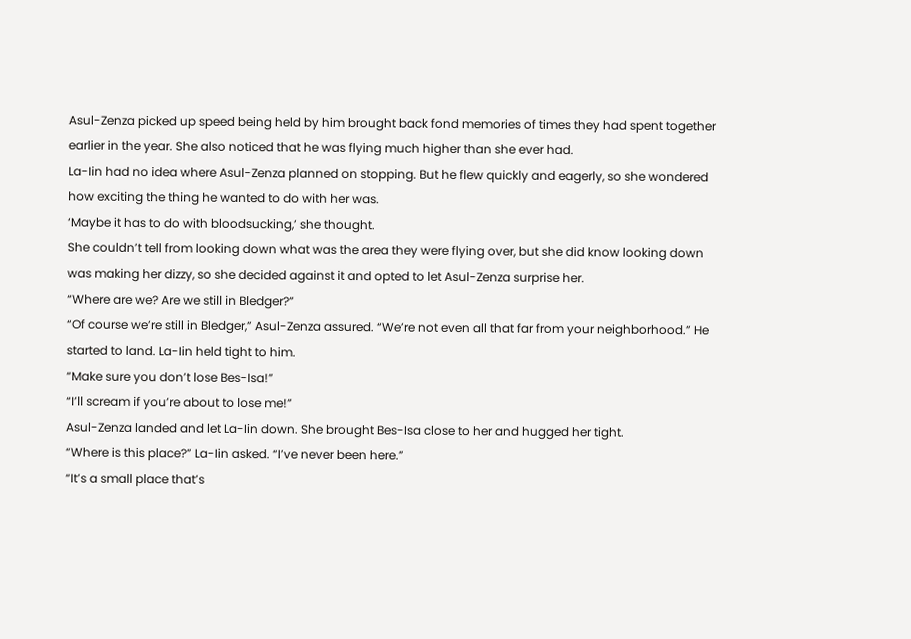Asul-Zenza picked up speed being held by him brought back fond memories of times they had spent together earlier in the year. She also noticed that he was flying much higher than she ever had.
La-Iin had no idea where Asul-Zenza planned on stopping. But he flew quickly and eagerly, so she wondered how exciting the thing he wanted to do with her was.
‘Maybe it has to do with bloodsucking,’ she thought.
She couldn’t tell from looking down what was the area they were flying over, but she did know looking down was making her dizzy, so she decided against it and opted to let Asul-Zenza surprise her.
“Where are we? Are we still in Bledger?”
“Of course we’re still in Bledger,” Asul-Zenza assured. “We’re not even all that far from your neighborhood.” He started to land. La-Iin held tight to him.
“Make sure you don’t lose Bes-Isa!”
“I’ll scream if you’re about to lose me!”
Asul-Zenza landed and let La-Iin down. She brought Bes-Isa close to her and hugged her tight.
“Where is this place?” La-Iin asked. “I’ve never been here.”
“It’s a small place that’s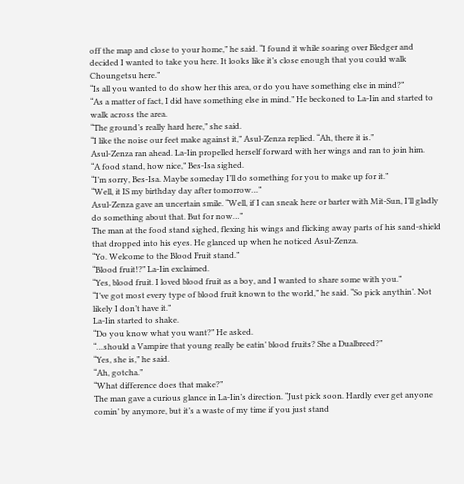off the map and close to your home,” he said. “I found it while soaring over Bledger and decided I wanted to take you here. It looks like it’s close enough that you could walk Choungetsu here.”
“Is all you wanted to do show her this area, or do you have something else in mind?”
“As a matter of fact, I did have something else in mind.” He beckoned to La-Iin and started to walk across the area.
“The ground’s really hard here,” she said.
“I like the noise our feet make against it,” Asul-Zenza replied. “Ah, there it is.”
Asul-Zenza ran ahead. La-Iin propelled herself forward with her wings and ran to join him.
“A food stand, how nice,” Bes-Isa sighed.
“I’m sorry, Bes-Isa. Maybe someday I’ll do something for you to make up for it.”
“Well, it IS my birthday day after tomorrow…”
Asul-Zenza gave an uncertain smile. “Well, if I can sneak here or barter with Mit-Sun, I’ll gladly do something about that. But for now…”
The man at the food stand sighed, flexing his wings and flicking away parts of his sand-shield that dropped into his eyes. He glanced up when he noticed Asul-Zenza.
“Yo. Welcome to the Blood Fruit stand.”
“Blood fruit!?” La-Iin exclaimed.
“Yes, blood fruit. I loved blood fruit as a boy, and I wanted to share some with you.”
“I’ve got most every type of blood fruit known to the world,” he said. “So pick anythin’. Not likely I don’t have it.”
La-Iin started to shake.
“Do you know what you want?” He asked.
“…should a Vampire that young really be eatin’ blood fruits? She a Dualbreed?”
“Yes, she is,” he said.
“Ah, gotcha.”
“What difference does that make?”
The man gave a curious glance in La-Iin’s direction. “Just pick soon. Hardly ever get anyone comin’ by anymore, but it’s a waste of my time if you just stand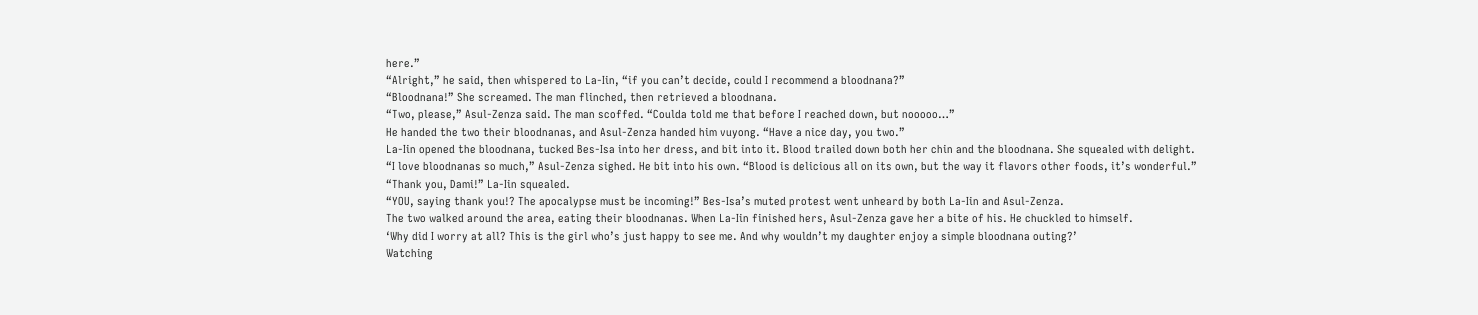here.”
“Alright,” he said, then whispered to La-Iin, “if you can’t decide, could I recommend a bloodnana?”
“Bloodnana!” She screamed. The man flinched, then retrieved a bloodnana.
“Two, please,” Asul-Zenza said. The man scoffed. “Coulda told me that before I reached down, but nooooo…”
He handed the two their bloodnanas, and Asul-Zenza handed him vuyong. “Have a nice day, you two.”
La-Iin opened the bloodnana, tucked Bes-Isa into her dress, and bit into it. Blood trailed down both her chin and the bloodnana. She squealed with delight.
“I love bloodnanas so much,” Asul-Zenza sighed. He bit into his own. “Blood is delicious all on its own, but the way it flavors other foods, it’s wonderful.”
“Thank you, Dami!” La-Iin squealed.
“YOU, saying thank you!? The apocalypse must be incoming!” Bes-Isa’s muted protest went unheard by both La-Iin and Asul-Zenza.
The two walked around the area, eating their bloodnanas. When La-Iin finished hers, Asul-Zenza gave her a bite of his. He chuckled to himself.
‘Why did I worry at all? This is the girl who’s just happy to see me. And why wouldn’t my daughter enjoy a simple bloodnana outing?’
Watching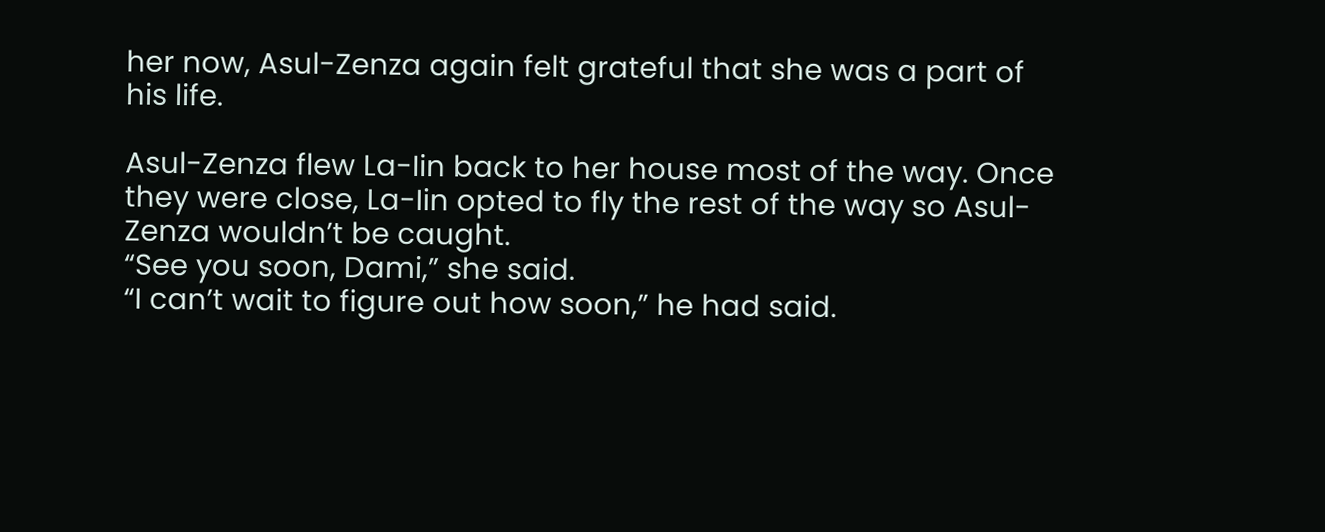her now, Asul-Zenza again felt grateful that she was a part of his life.

Asul-Zenza flew La-Iin back to her house most of the way. Once they were close, La-Iin opted to fly the rest of the way so Asul-Zenza wouldn’t be caught.
“See you soon, Dami,” she said.
“I can’t wait to figure out how soon,” he had said.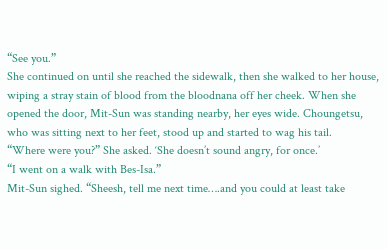“See you.”
She continued on until she reached the sidewalk, then she walked to her house, wiping a stray stain of blood from the bloodnana off her cheek. When she opened the door, Mit-Sun was standing nearby, her eyes wide. Choungetsu, who was sitting next to her feet, stood up and started to wag his tail.
“Where were you?” She asked. ‘She doesn’t sound angry, for once.’
“I went on a walk with Bes-Isa.”
Mit-Sun sighed. “Sheesh, tell me next time….and you could at least take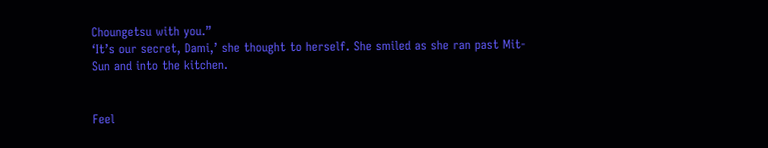Choungetsu with you.”
‘It’s our secret, Dami,’ she thought to herself. She smiled as she ran past Mit-Sun and into the kitchen.


Feel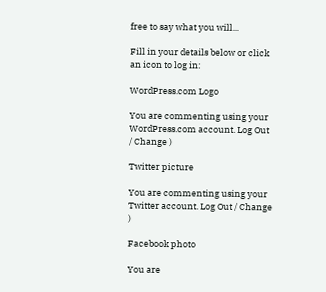free to say what you will...

Fill in your details below or click an icon to log in:

WordPress.com Logo

You are commenting using your WordPress.com account. Log Out / Change )

Twitter picture

You are commenting using your Twitter account. Log Out / Change )

Facebook photo

You are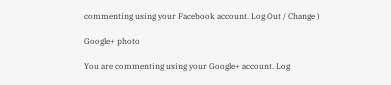commenting using your Facebook account. Log Out / Change )

Google+ photo

You are commenting using your Google+ account. Log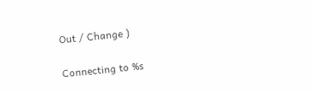Out / Change )

Connecting to %s